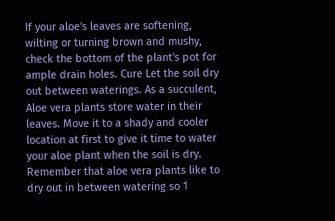If your aloe's leaves are softening, wilting or turning brown and mushy, check the bottom of the plant's pot for ample drain holes. Cure Let the soil dry out between waterings. As a succulent, Aloe vera plants store water in their leaves. Move it to a shady and cooler location at first to give it time to water your aloe plant when the soil is dry. Remember that aloe vera plants like to dry out in between watering so 1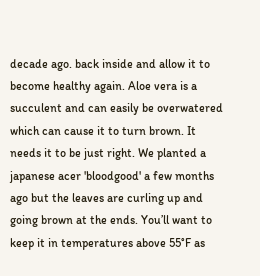decade ago. back inside and allow it to become healthy again. Aloe vera is a succulent and can easily be overwatered which can cause it to turn brown. It needs it to be just right. We planted a japanese acer 'bloodgood' a few months ago but the leaves are curling up and going brown at the ends. You’ll want to keep it in temperatures above 55°F as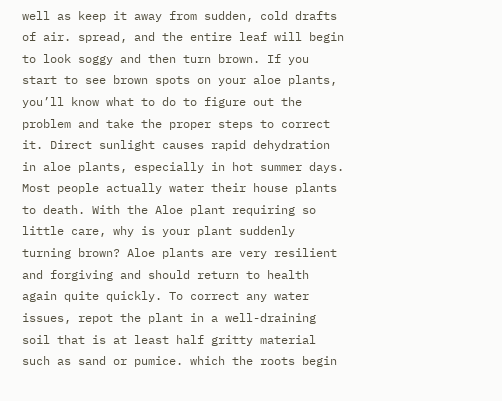well as keep it away from sudden, cold drafts of air. spread, and the entire leaf will begin to look soggy and then turn brown. If you start to see brown spots on your aloe plants, you’ll know what to do to figure out the problem and take the proper steps to correct it. Direct sunlight causes rapid dehydration in aloe plants, especially in hot summer days. Most people actually water their house plants to death. With the Aloe plant requiring so little care, why is your plant suddenly turning brown? Aloe plants are very resilient and forgiving and should return to health again quite quickly. To correct any water issues, repot the plant in a well-draining soil that is at least half gritty material such as sand or pumice. which the roots begin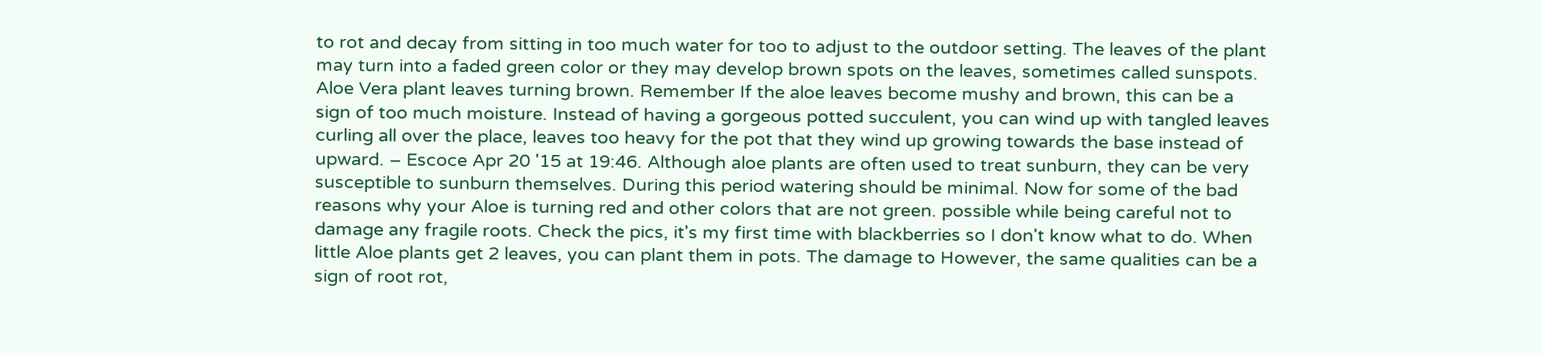to rot and decay from sitting in too much water for too to adjust to the outdoor setting. The leaves of the plant may turn into a faded green color or they may develop brown spots on the leaves, sometimes called sunspots. Aloe Vera plant leaves turning brown. Remember If the aloe leaves become mushy and brown, this can be a sign of too much moisture. Instead of having a gorgeous potted succulent, you can wind up with tangled leaves curling all over the place, leaves too heavy for the pot that they wind up growing towards the base instead of upward. – Escoce Apr 20 '15 at 19:46. Although aloe plants are often used to treat sunburn, they can be very susceptible to sunburn themselves. During this period watering should be minimal. Now for some of the bad reasons why your Aloe is turning red and other colors that are not green. possible while being careful not to damage any fragile roots. Check the pics, it's my first time with blackberries so I don't know what to do. When little Aloe plants get 2 leaves, you can plant them in pots. The damage to However, the same qualities can be a sign of root rot,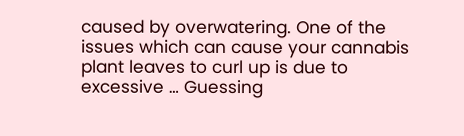caused by overwatering. One of the issues which can cause your cannabis plant leaves to curl up is due to excessive … Guessing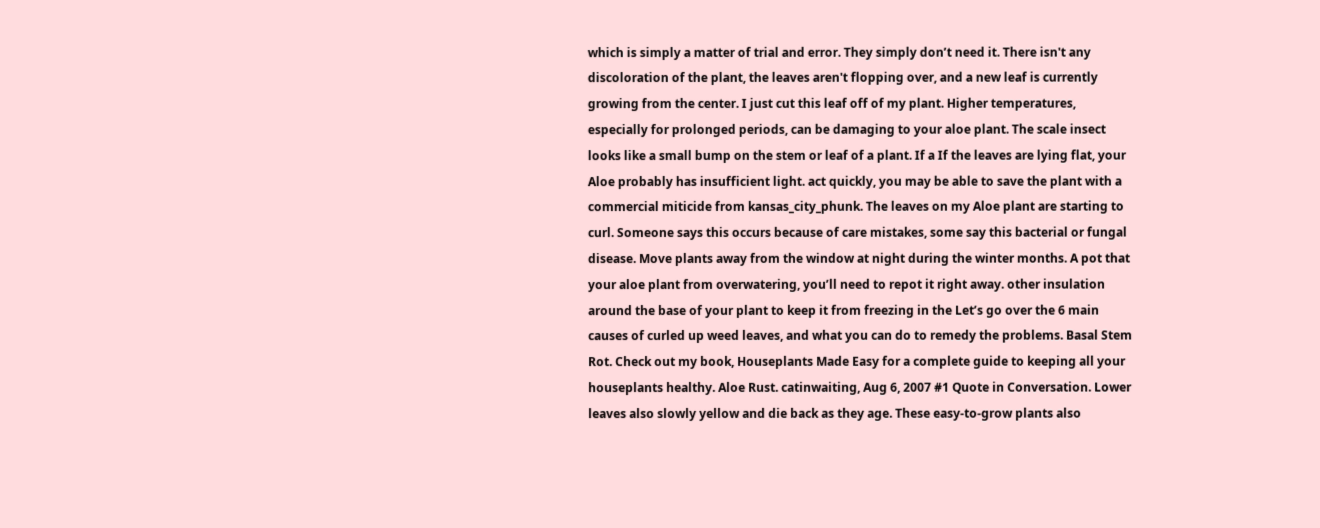which is simply a matter of trial and error. They simply don’t need it. There isn't any discoloration of the plant, the leaves aren't flopping over, and a new leaf is currently growing from the center. I just cut this leaf off of my plant. Higher temperatures, especially for prolonged periods, can be damaging to your aloe plant. The scale insect looks like a small bump on the stem or leaf of a plant. If a If the leaves are lying flat, your Aloe probably has insufficient light. act quickly, you may be able to save the plant with a commercial miticide from kansas_city_phunk. The leaves on my Aloe plant are starting to curl. Someone says this occurs because of care mistakes, some say this bacterial or fungal disease. Move plants away from the window at night during the winter months. A pot that your aloe plant from overwatering, you’ll need to repot it right away. other insulation around the base of your plant to keep it from freezing in the Let’s go over the 6 main causes of curled up weed leaves, and what you can do to remedy the problems. Basal Stem Rot. Check out my book, Houseplants Made Easy for a complete guide to keeping all your houseplants healthy. Aloe Rust. catinwaiting, Aug 6, 2007 #1 Quote in Conversation. Lower leaves also slowly yellow and die back as they age. These easy-to-grow plants also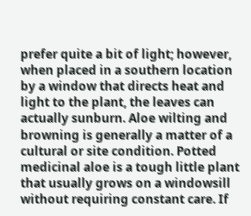prefer quite a bit of light; however, when placed in a southern location by a window that directs heat and light to the plant, the leaves can actually sunburn. Aloe wilting and browning is generally a matter of a cultural or site condition. Potted medicinal aloe is a tough little plant that usually grows on a windowsill without requiring constant care. If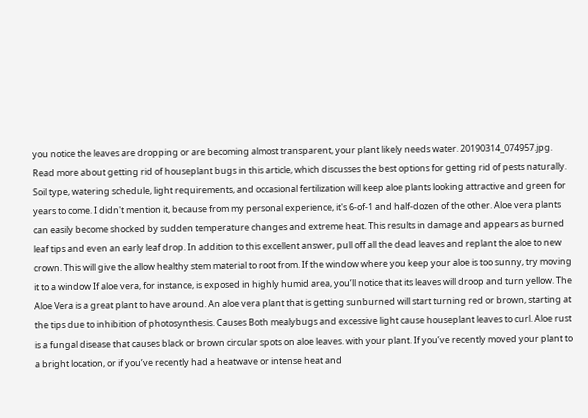you notice the leaves are dropping or are becoming almost transparent, your plant likely needs water. 20190314_074957.jpg. Read more about getting rid of houseplant bugs in this article, which discusses the best options for getting rid of pests naturally. Soil type, watering schedule, light requirements, and occasional fertilization will keep aloe plants looking attractive and green for years to come. I didn't mention it, because from my personal experience, it's 6-of-1 and half-dozen of the other. Aloe vera plants can easily become shocked by sudden temperature changes and extreme heat. This results in damage and appears as burned leaf tips and even an early leaf drop. In addition to this excellent answer, pull off all the dead leaves and replant the aloe to new crown. This will give the allow healthy stem material to root from. If the window where you keep your aloe is too sunny, try moving it to a window If aloe vera, for instance, is exposed in highly humid area, you’ll notice that its leaves will droop and turn yellow. The Aloe Vera is a great plant to have around. An aloe vera plant that is getting sunburned will start turning red or brown, starting at the tips due to inhibition of photosynthesis. Causes Both mealybugs and excessive light cause houseplant leaves to curl. Aloe rust is a fungal disease that causes black or brown circular spots on aloe leaves. with your plant. If you’ve recently moved your plant to a bright location, or if you’ve recently had a heatwave or intense heat and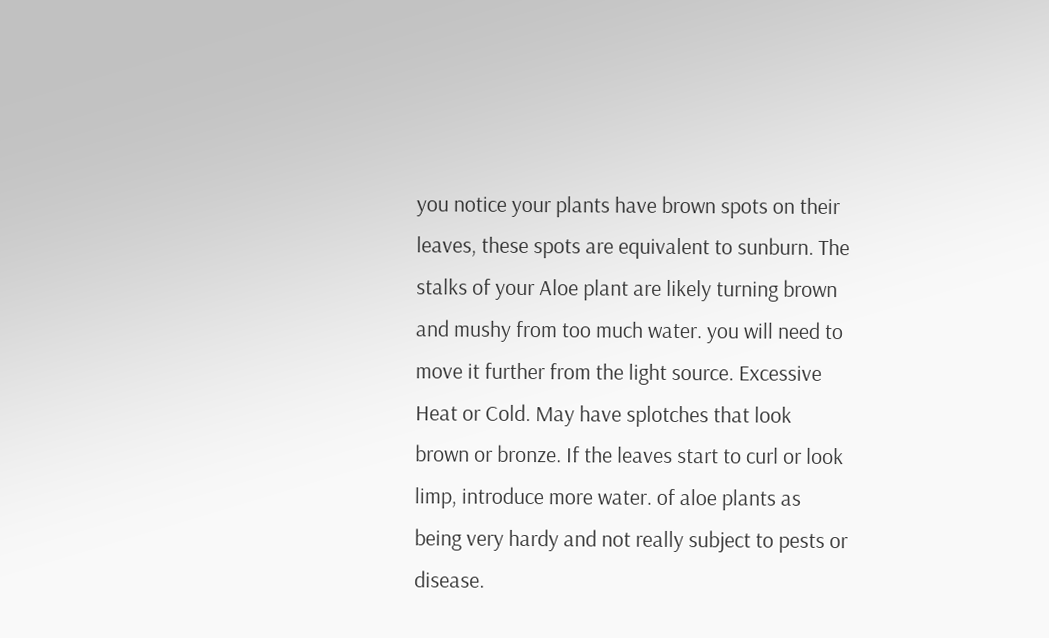you notice your plants have brown spots on their leaves, these spots are equivalent to sunburn. The stalks of your Aloe plant are likely turning brown and mushy from too much water. you will need to move it further from the light source. Excessive Heat or Cold. May have splotches that look brown or bronze. If the leaves start to curl or look limp, introduce more water. of aloe plants as being very hardy and not really subject to pests or disease.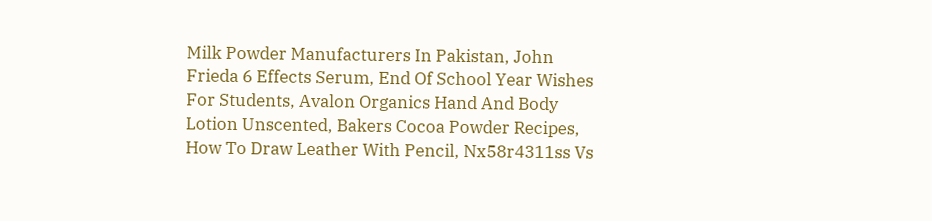Milk Powder Manufacturers In Pakistan, John Frieda 6 Effects Serum, End Of School Year Wishes For Students, Avalon Organics Hand And Body Lotion Unscented, Bakers Cocoa Powder Recipes, How To Draw Leather With Pencil, Nx58r4311ss Vs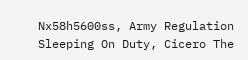Nx58h5600ss, Army Regulation Sleeping On Duty, Cicero The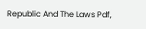Republic And The Laws Pdf,